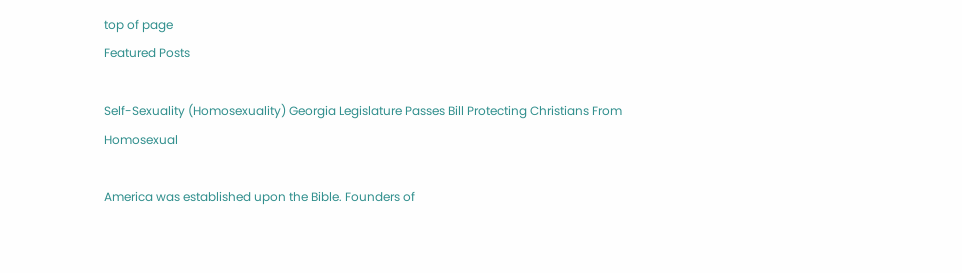top of page
Featured Posts

Self-Sexuality (Homosexuality) Georgia Legislature Passes Bill Protecting Christians From Homosexual

America was established upon the Bible. Founders of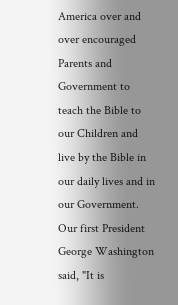America over and over encouraged Parents and Government to teach the Bible to our Children and live by the Bible in our daily lives and in our Government. Our first President George Washington said, "It is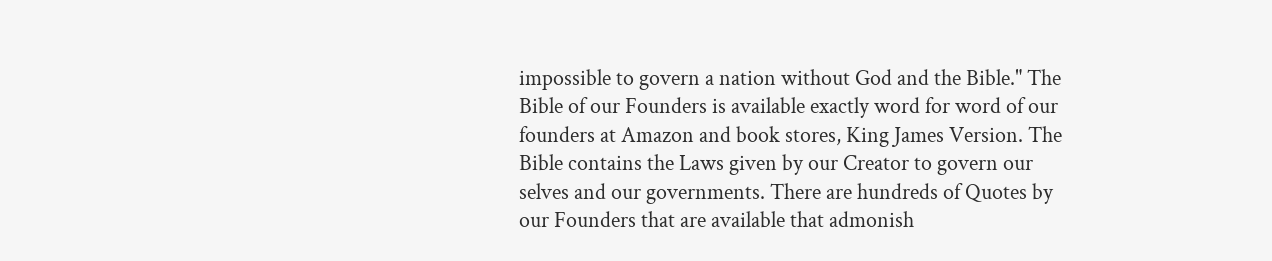impossible to govern a nation without God and the Bible." The Bible of our Founders is available exactly word for word of our founders at Amazon and book stores, King James Version. The Bible contains the Laws given by our Creator to govern our selves and our governments. There are hundreds of Quotes by our Founders that are available that admonish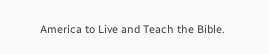America to Live and Teach the Bible.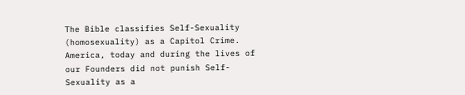The Bible classifies Self-Sexuality (homosexuality) as a Capitol Crime. America, today and during the lives of our Founders did not punish Self-Sexuality as a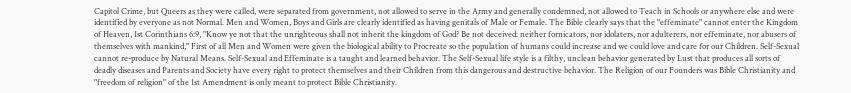Capitol Crime, but Queers as they were called, were separated from government, not allowed to serve in the Army and generally condemned, not allowed to Teach in Schools or anywhere else and were identified by everyone as not Normal. Men and Women, Boys and Girls are clearly identified as having genitals of Male or Female. The Bible clearly says that the "effeminate" cannot enter the Kingdom of Heaven, 1st Corinthians 6:9, "Know ye not that the unrighteous shall not inherit the kingdom of God? Be not deceived: neither fornicators, nor idolaters, nor adulterers, nor effeminate, nor abusers of themselves with mankind," First of all Men and Women were given the biological ability to Procreate so the population of humans could increase and we could love and care for our Children. Self-Sexual cannot re-produce by Natural Means. Self-Sexual and Effeminate is a taught and learned behavior. The Self-Sexual life style is a filthy, unclean behavior generated by Lust that produces all sorts of deadly diseases and Parents and Society have every right to protect themselves and their Children from this dangerous and destructive behavior. The Religion of our Founders was Bible Christianity and "freedom of religion" of the 1st Amendment is only meant to protect Bible Christianity.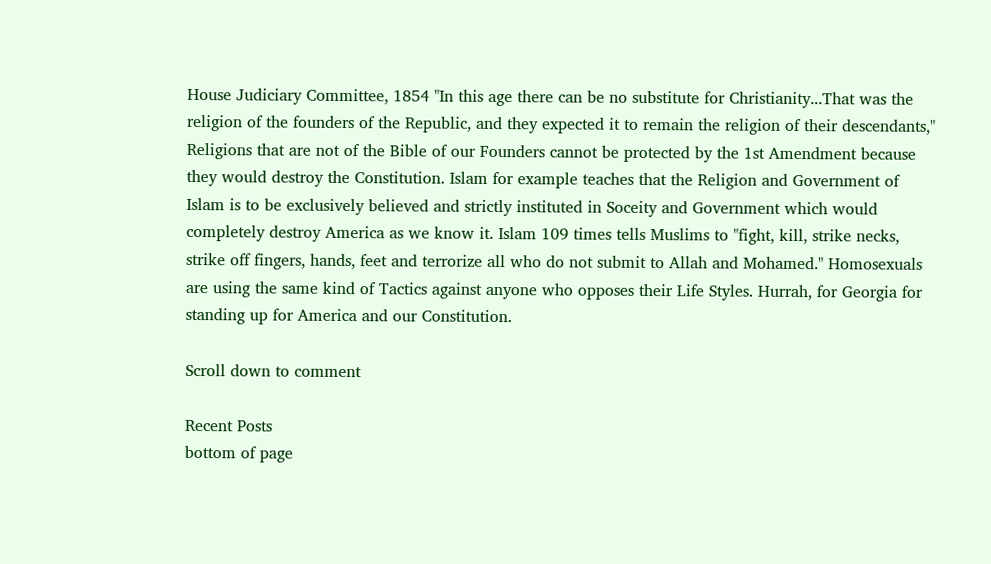House Judiciary Committee, 1854 "In this age there can be no substitute for Christianity...That was the religion of the founders of the Republic, and they expected it to remain the religion of their descendants," Religions that are not of the Bible of our Founders cannot be protected by the 1st Amendment because they would destroy the Constitution. Islam for example teaches that the Religion and Government of Islam is to be exclusively believed and strictly instituted in Soceity and Government which would completely destroy America as we know it. Islam 109 times tells Muslims to "fight, kill, strike necks, strike off fingers, hands, feet and terrorize all who do not submit to Allah and Mohamed." Homosexuals are using the same kind of Tactics against anyone who opposes their Life Styles. Hurrah, for Georgia for standing up for America and our Constitution.

Scroll down to comment

Recent Posts
bottom of page